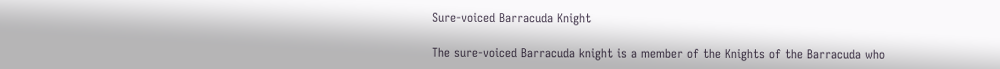Sure-voiced Barracuda Knight

The sure-voiced Barracuda knight is a member of the Knights of the Barracuda who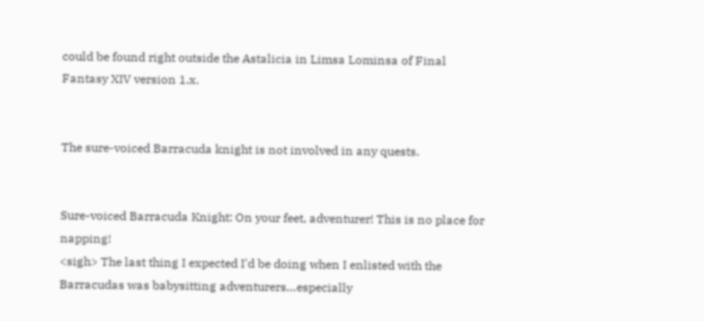could be found right outside the Astalicia in Limsa Lominsa of Final Fantasy XIV version 1.x.


The sure-voiced Barracuda knight is not involved in any quests.


Sure-voiced Barracuda Knight: On your feet, adventurer! This is no place for napping!
<sigh> The last thing I expected I'd be doing when I enlisted with the Barracudas was babysitting adventurers…especially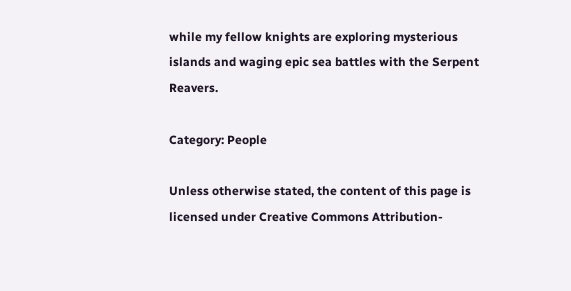while my fellow knights are exploring mysterious islands and waging epic sea battles with the Serpent Reavers.

Category: People

Unless otherwise stated, the content of this page is licensed under Creative Commons Attribution-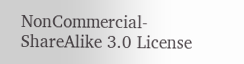NonCommercial-ShareAlike 3.0 License